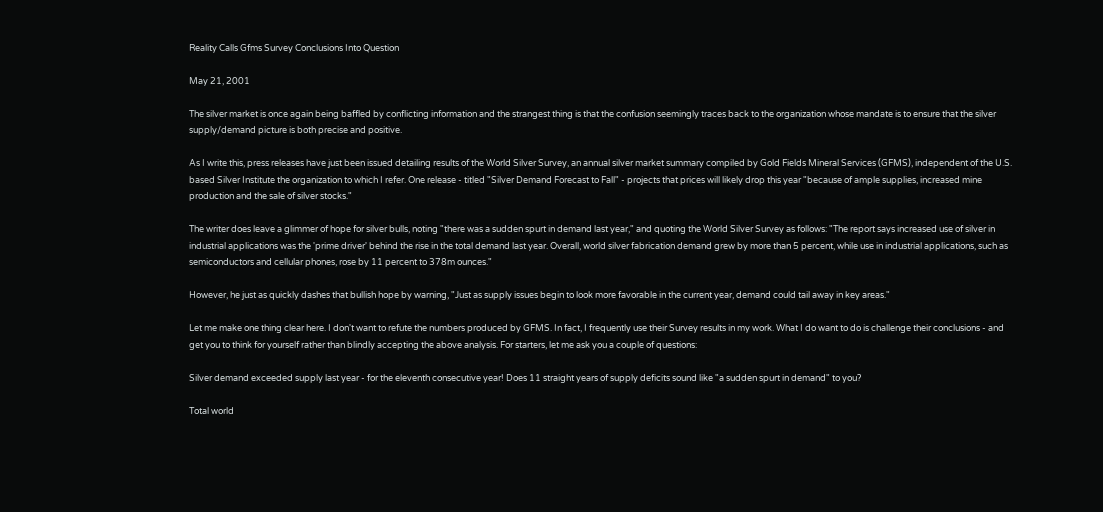Reality Calls Gfms Survey Conclusions Into Question

May 21, 2001

The silver market is once again being baffled by conflicting information and the strangest thing is that the confusion seemingly traces back to the organization whose mandate is to ensure that the silver supply/demand picture is both precise and positive.

As I write this, press releases have just been issued detailing results of the World Silver Survey, an annual silver market summary compiled by Gold Fields Mineral Services (GFMS), independent of the U.S. based Silver Institute the organization to which I refer. One release - titled "Silver Demand Forecast to Fall" - projects that prices will likely drop this year "because of ample supplies, increased mine production and the sale of silver stocks."

The writer does leave a glimmer of hope for silver bulls, noting "there was a sudden spurt in demand last year," and quoting the World Silver Survey as follows: "The report says increased use of silver in industrial applications was the 'prime driver' behind the rise in the total demand last year. Overall, world silver fabrication demand grew by more than 5 percent, while use in industrial applications, such as semiconductors and cellular phones, rose by 11 percent to 378m ounces."

However, he just as quickly dashes that bullish hope by warning, "Just as supply issues begin to look more favorable in the current year, demand could tail away in key areas."

Let me make one thing clear here. I don't want to refute the numbers produced by GFMS. In fact, I frequently use their Survey results in my work. What I do want to do is challenge their conclusions - and get you to think for yourself rather than blindly accepting the above analysis. For starters, let me ask you a couple of questions:

Silver demand exceeded supply last year - for the eleventh consecutive year! Does 11 straight years of supply deficits sound like "a sudden spurt in demand" to you?

Total world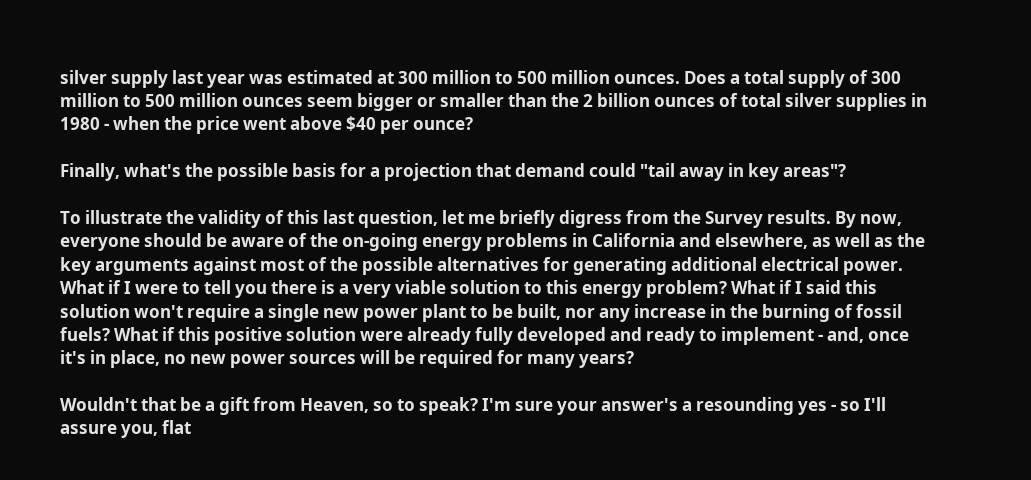silver supply last year was estimated at 300 million to 500 million ounces. Does a total supply of 300 million to 500 million ounces seem bigger or smaller than the 2 billion ounces of total silver supplies in 1980 - when the price went above $40 per ounce?

Finally, what's the possible basis for a projection that demand could "tail away in key areas"?

To illustrate the validity of this last question, let me briefly digress from the Survey results. By now, everyone should be aware of the on-going energy problems in California and elsewhere, as well as the key arguments against most of the possible alternatives for generating additional electrical power. What if I were to tell you there is a very viable solution to this energy problem? What if I said this solution won't require a single new power plant to be built, nor any increase in the burning of fossil fuels? What if this positive solution were already fully developed and ready to implement - and, once it's in place, no new power sources will be required for many years?

Wouldn't that be a gift from Heaven, so to speak? I'm sure your answer's a resounding yes - so I'll assure you, flat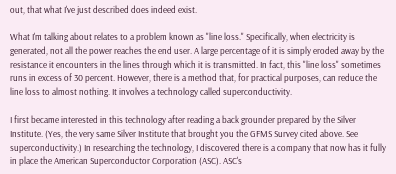out, that what I've just described does indeed exist.

What I'm talking about relates to a problem known as "line loss." Specifically, when electricity is generated, not all the power reaches the end user. A large percentage of it is simply eroded away by the resistance it encounters in the lines through which it is transmitted. In fact, this "line loss" sometimes runs in excess of 30 percent. However, there is a method that, for practical purposes, can reduce the line loss to almost nothing. It involves a technology called superconductivity.

I first became interested in this technology after reading a back grounder prepared by the Silver Institute. (Yes, the very same Silver Institute that brought you the GFMS Survey cited above. See superconductivity.) In researching the technology, I discovered there is a company that now has it fully in place the American Superconductor Corporation (ASC). ASC's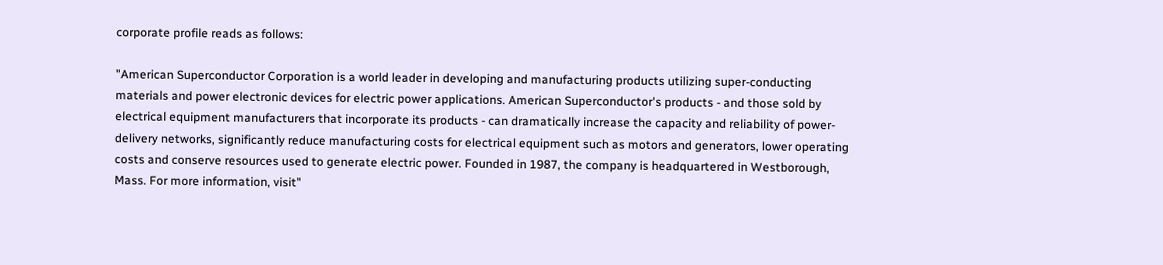corporate profile reads as follows:

"American Superconductor Corporation is a world leader in developing and manufacturing products utilizing super-conducting materials and power electronic devices for electric power applications. American Superconductor's products - and those sold by electrical equipment manufacturers that incorporate its products - can dramatically increase the capacity and reliability of power-delivery networks, significantly reduce manufacturing costs for electrical equipment such as motors and generators, lower operating costs and conserve resources used to generate electric power. Founded in 1987, the company is headquartered in Westborough, Mass. For more information, visit"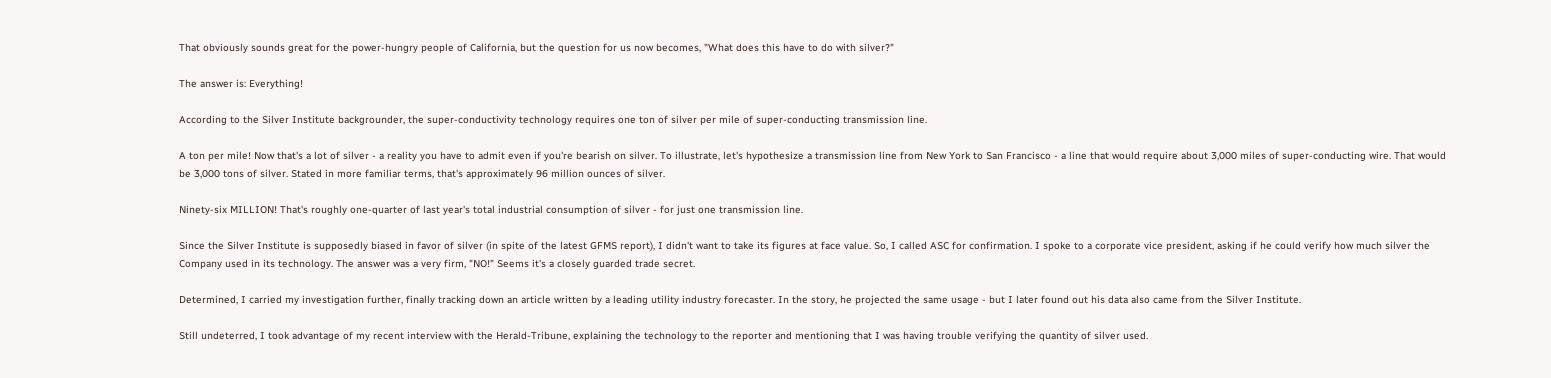That obviously sounds great for the power-hungry people of California, but the question for us now becomes, "What does this have to do with silver?"

The answer is: Everything!

According to the Silver Institute backgrounder, the super-conductivity technology requires one ton of silver per mile of super-conducting transmission line.

A ton per mile! Now that's a lot of silver - a reality you have to admit even if you're bearish on silver. To illustrate, let's hypothesize a transmission line from New York to San Francisco - a line that would require about 3,000 miles of super-conducting wire. That would be 3,000 tons of silver. Stated in more familiar terms, that's approximately 96 million ounces of silver.

Ninety-six MILLION! That's roughly one-quarter of last year's total industrial consumption of silver - for just one transmission line.

Since the Silver Institute is supposedly biased in favor of silver (in spite of the latest GFMS report), I didn't want to take its figures at face value. So, I called ASC for confirmation. I spoke to a corporate vice president, asking if he could verify how much silver the Company used in its technology. The answer was a very firm, "NO!" Seems it's a closely guarded trade secret.

Determined, I carried my investigation further, finally tracking down an article written by a leading utility industry forecaster. In the story, he projected the same usage - but I later found out his data also came from the Silver Institute.

Still undeterred, I took advantage of my recent interview with the Herald-Tribune, explaining the technology to the reporter and mentioning that I was having trouble verifying the quantity of silver used.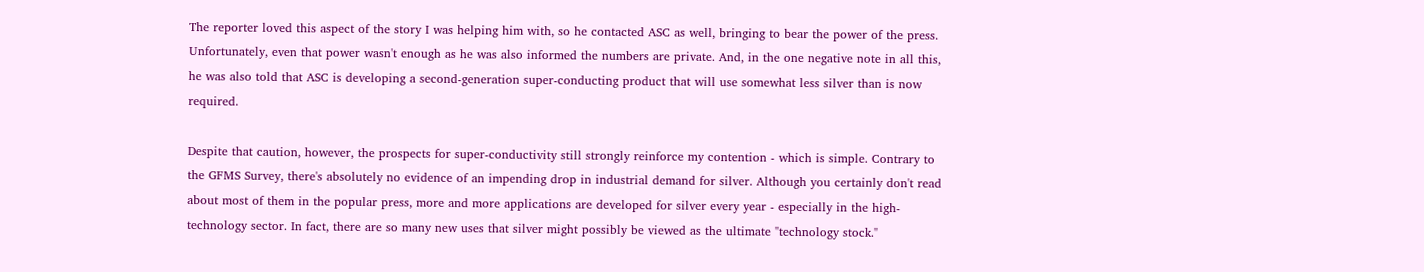The reporter loved this aspect of the story I was helping him with, so he contacted ASC as well, bringing to bear the power of the press. Unfortunately, even that power wasn't enough as he was also informed the numbers are private. And, in the one negative note in all this, he was also told that ASC is developing a second-generation super-conducting product that will use somewhat less silver than is now required.

Despite that caution, however, the prospects for super-conductivity still strongly reinforce my contention - which is simple. Contrary to the GFMS Survey, there's absolutely no evidence of an impending drop in industrial demand for silver. Although you certainly don't read about most of them in the popular press, more and more applications are developed for silver every year - especially in the high-technology sector. In fact, there are so many new uses that silver might possibly be viewed as the ultimate "technology stock."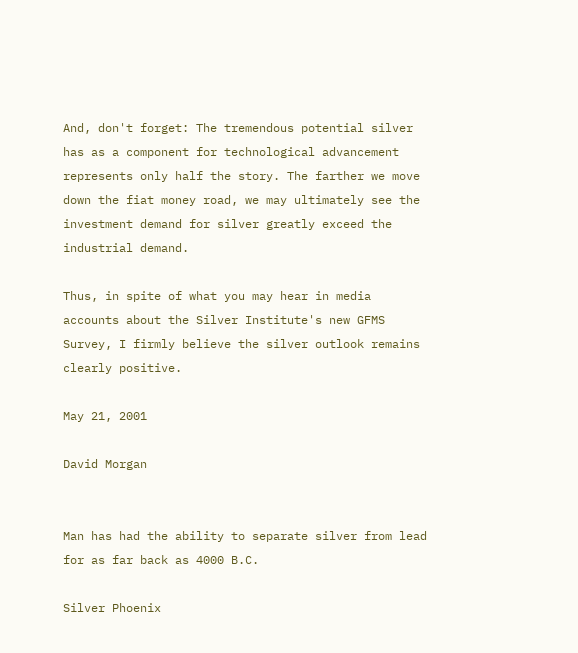And, don't forget: The tremendous potential silver has as a component for technological advancement represents only half the story. The farther we move down the fiat money road, we may ultimately see the investment demand for silver greatly exceed the industrial demand.

Thus, in spite of what you may hear in media accounts about the Silver Institute's new GFMS Survey, I firmly believe the silver outlook remains clearly positive.

May 21, 2001

David Morgan


Man has had the ability to separate silver from lead for as far back as 4000 B.C.

Silver Phoenix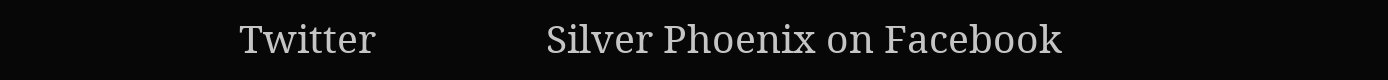Twitter                 Silver Phoenix on Facebook